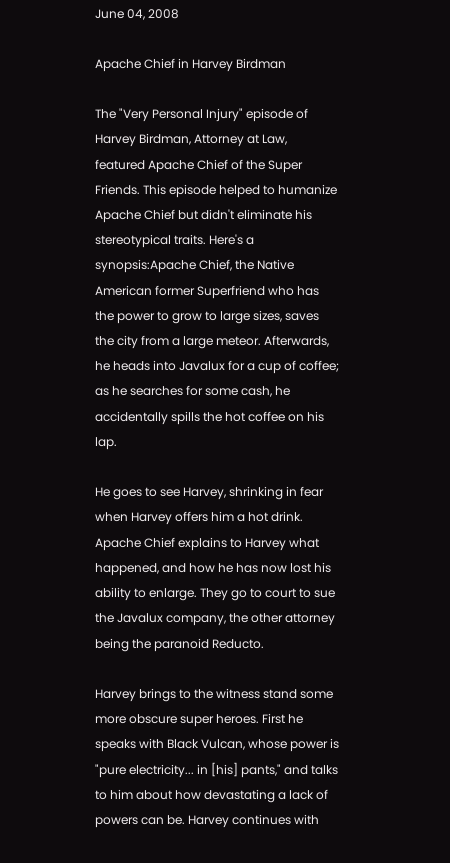June 04, 2008

Apache Chief in Harvey Birdman

The "Very Personal Injury" episode of Harvey Birdman, Attorney at Law, featured Apache Chief of the Super Friends. This episode helped to humanize Apache Chief but didn't eliminate his stereotypical traits. Here's a synopsis:Apache Chief, the Native American former Superfriend who has the power to grow to large sizes, saves the city from a large meteor. Afterwards, he heads into Javalux for a cup of coffee; as he searches for some cash, he accidentally spills the hot coffee on his lap.

He goes to see Harvey, shrinking in fear when Harvey offers him a hot drink. Apache Chief explains to Harvey what happened, and how he has now lost his ability to enlarge. They go to court to sue the Javalux company, the other attorney being the paranoid Reducto.

Harvey brings to the witness stand some more obscure super heroes. First he speaks with Black Vulcan, whose power is "pure electricity... in [his] pants," and talks to him about how devastating a lack of powers can be. Harvey continues with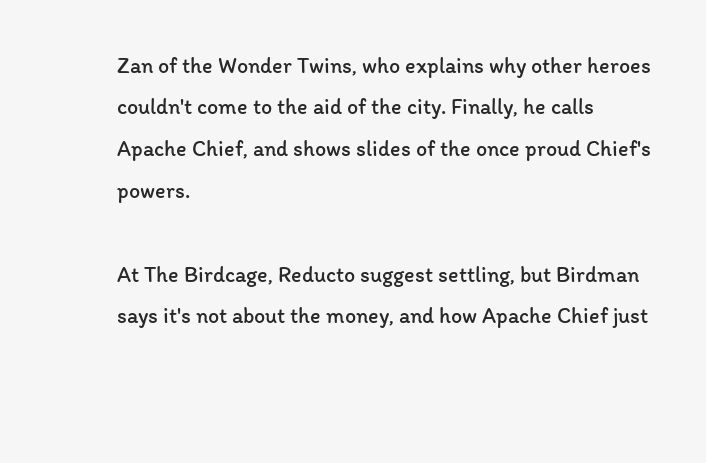Zan of the Wonder Twins, who explains why other heroes couldn't come to the aid of the city. Finally, he calls Apache Chief, and shows slides of the once proud Chief's powers.

At The Birdcage, Reducto suggest settling, but Birdman says it's not about the money, and how Apache Chief just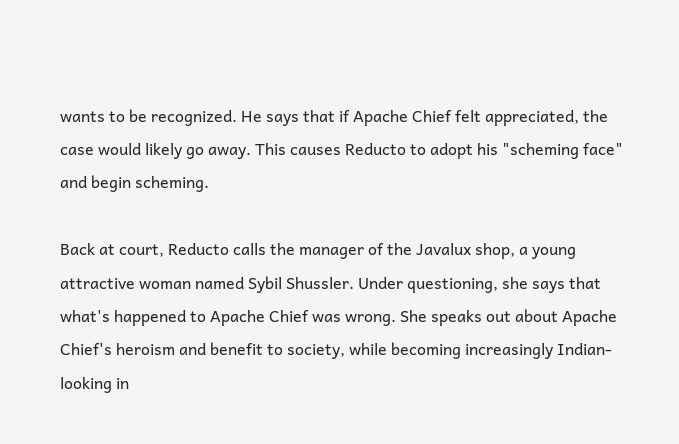wants to be recognized. He says that if Apache Chief felt appreciated, the case would likely go away. This causes Reducto to adopt his "scheming face" and begin scheming.

Back at court, Reducto calls the manager of the Javalux shop, a young attractive woman named Sybil Shussler. Under questioning, she says that what's happened to Apache Chief was wrong. She speaks out about Apache Chief's heroism and benefit to society, while becoming increasingly Indian-looking in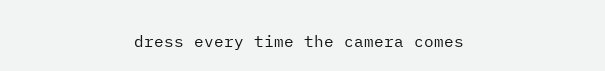dress every time the camera comes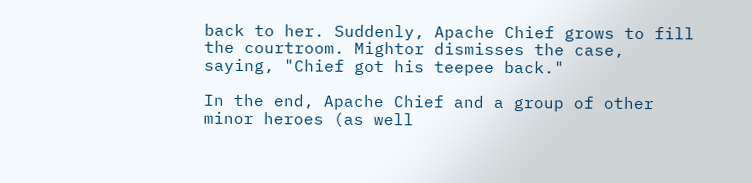back to her. Suddenly, Apache Chief grows to fill the courtroom. Mightor dismisses the case, saying, "Chief got his teepee back."

In the end, Apache Chief and a group of other minor heroes (as well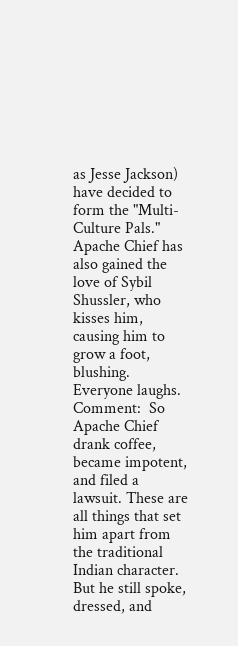as Jesse Jackson) have decided to form the "Multi-Culture Pals." Apache Chief has also gained the love of Sybil Shussler, who kisses him, causing him to grow a foot, blushing. Everyone laughs.
Comment:  So Apache Chief drank coffee, became impotent, and filed a lawsuit. These are all things that set him apart from the traditional Indian character. But he still spoke, dressed, and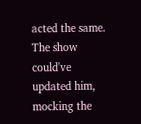acted the same. The show could've updated him, mocking the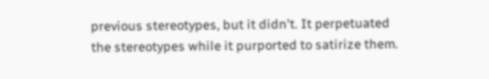previous stereotypes, but it didn't. It perpetuated the stereotypes while it purported to satirize them.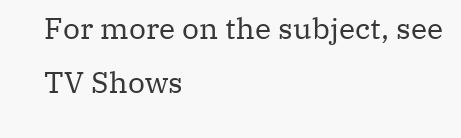For more on the subject, see TV Shows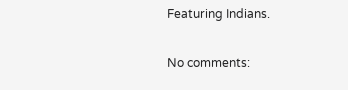Featuring Indians.

No comments: